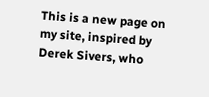This is a new page on my site, inspired by Derek Sivers, who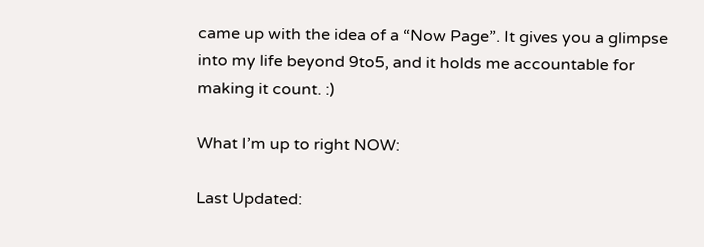came up with the idea of a “Now Page”. It gives you a glimpse into my life beyond 9to5, and it holds me accountable for making it count. :)

What I’m up to right NOW:

Last Updated: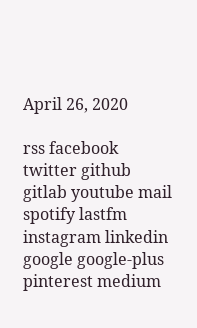April 26, 2020

rss facebook twitter github gitlab youtube mail spotify lastfm instagram linkedin google google-plus pinterest medium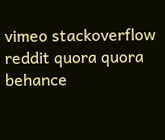vimeo stackoverflow reddit quora quora behance